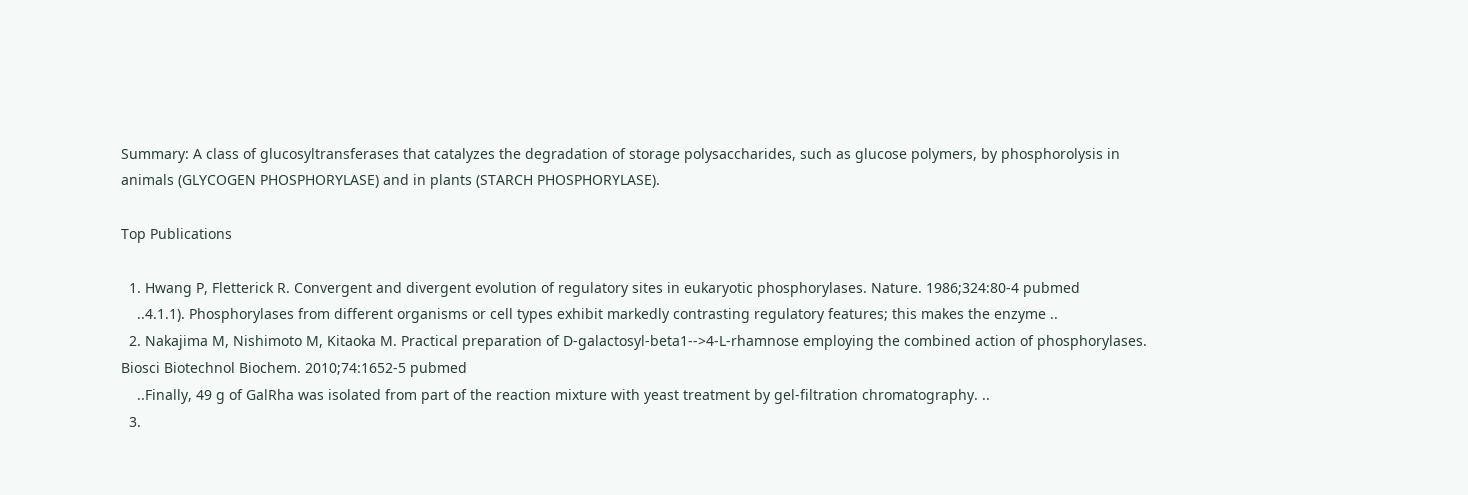Summary: A class of glucosyltransferases that catalyzes the degradation of storage polysaccharides, such as glucose polymers, by phosphorolysis in animals (GLYCOGEN PHOSPHORYLASE) and in plants (STARCH PHOSPHORYLASE).

Top Publications

  1. Hwang P, Fletterick R. Convergent and divergent evolution of regulatory sites in eukaryotic phosphorylases. Nature. 1986;324:80-4 pubmed
    ..4.1.1). Phosphorylases from different organisms or cell types exhibit markedly contrasting regulatory features; this makes the enzyme ..
  2. Nakajima M, Nishimoto M, Kitaoka M. Practical preparation of D-galactosyl-beta1-->4-L-rhamnose employing the combined action of phosphorylases. Biosci Biotechnol Biochem. 2010;74:1652-5 pubmed
    ..Finally, 49 g of GalRha was isolated from part of the reaction mixture with yeast treatment by gel-filtration chromatography. ..
  3.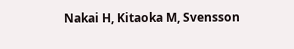Nakai H, Kitaoka M, Svensson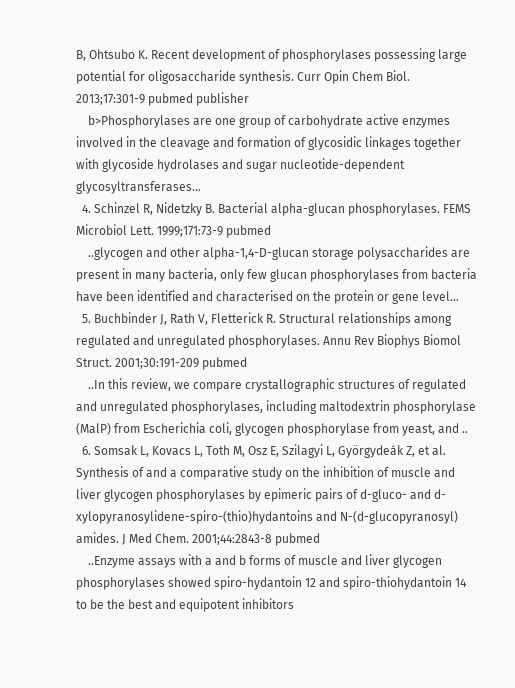B, Ohtsubo K. Recent development of phosphorylases possessing large potential for oligosaccharide synthesis. Curr Opin Chem Biol. 2013;17:301-9 pubmed publisher
    b>Phosphorylases are one group of carbohydrate active enzymes involved in the cleavage and formation of glycosidic linkages together with glycoside hydrolases and sugar nucleotide-dependent glycosyltransferases...
  4. Schinzel R, Nidetzky B. Bacterial alpha-glucan phosphorylases. FEMS Microbiol Lett. 1999;171:73-9 pubmed
    ..glycogen and other alpha-1,4-D-glucan storage polysaccharides are present in many bacteria, only few glucan phosphorylases from bacteria have been identified and characterised on the protein or gene level...
  5. Buchbinder J, Rath V, Fletterick R. Structural relationships among regulated and unregulated phosphorylases. Annu Rev Biophys Biomol Struct. 2001;30:191-209 pubmed
    ..In this review, we compare crystallographic structures of regulated and unregulated phosphorylases, including maltodextrin phosphorylase (MalP) from Escherichia coli, glycogen phosphorylase from yeast, and ..
  6. Somsak L, Kovacs L, Toth M, Osz E, Szilagyi L, Györgydeák Z, et al. Synthesis of and a comparative study on the inhibition of muscle and liver glycogen phosphorylases by epimeric pairs of d-gluco- and d-xylopyranosylidene-spiro-(thio)hydantoins and N-(d-glucopyranosyl) amides. J Med Chem. 2001;44:2843-8 pubmed
    ..Enzyme assays with a and b forms of muscle and liver glycogen phosphorylases showed spiro-hydantoin 12 and spiro-thiohydantoin 14 to be the best and equipotent inhibitors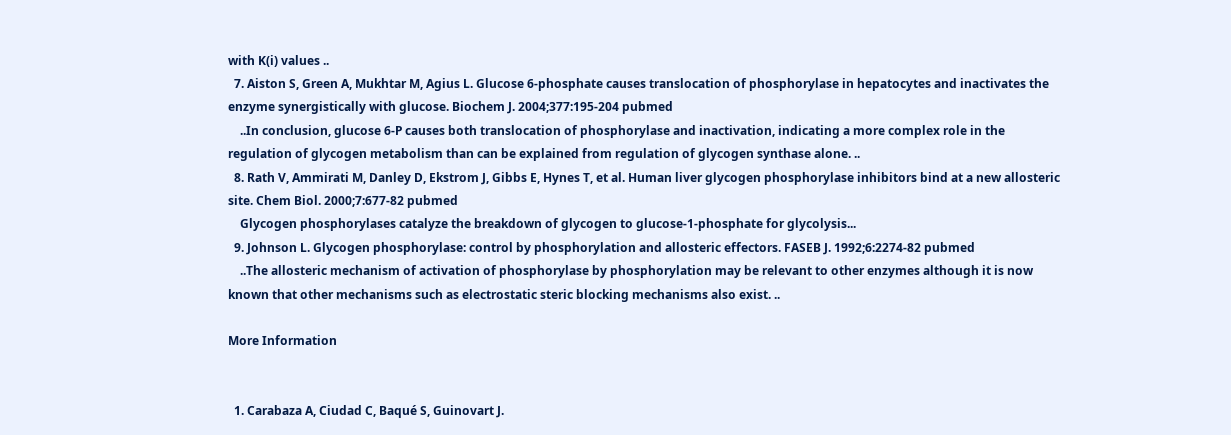with K(i) values ..
  7. Aiston S, Green A, Mukhtar M, Agius L. Glucose 6-phosphate causes translocation of phosphorylase in hepatocytes and inactivates the enzyme synergistically with glucose. Biochem J. 2004;377:195-204 pubmed
    ..In conclusion, glucose 6-P causes both translocation of phosphorylase and inactivation, indicating a more complex role in the regulation of glycogen metabolism than can be explained from regulation of glycogen synthase alone. ..
  8. Rath V, Ammirati M, Danley D, Ekstrom J, Gibbs E, Hynes T, et al. Human liver glycogen phosphorylase inhibitors bind at a new allosteric site. Chem Biol. 2000;7:677-82 pubmed
    Glycogen phosphorylases catalyze the breakdown of glycogen to glucose-1-phosphate for glycolysis...
  9. Johnson L. Glycogen phosphorylase: control by phosphorylation and allosteric effectors. FASEB J. 1992;6:2274-82 pubmed
    ..The allosteric mechanism of activation of phosphorylase by phosphorylation may be relevant to other enzymes although it is now known that other mechanisms such as electrostatic steric blocking mechanisms also exist. ..

More Information


  1. Carabaza A, Ciudad C, Baqué S, Guinovart J.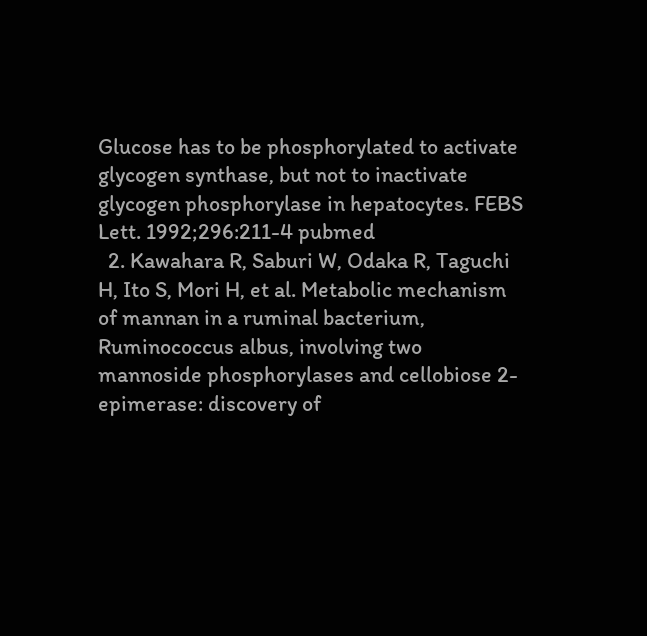Glucose has to be phosphorylated to activate glycogen synthase, but not to inactivate glycogen phosphorylase in hepatocytes. FEBS Lett. 1992;296:211-4 pubmed
  2. Kawahara R, Saburi W, Odaka R, Taguchi H, Ito S, Mori H, et al. Metabolic mechanism of mannan in a ruminal bacterium, Ruminococcus albus, involving two mannoside phosphorylases and cellobiose 2-epimerase: discovery of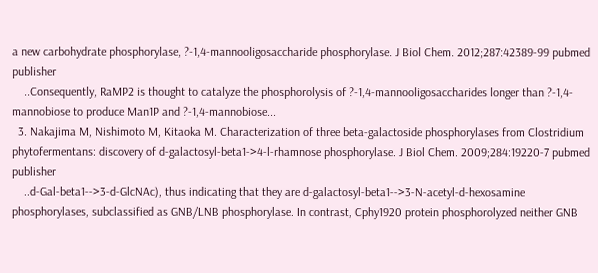a new carbohydrate phosphorylase, ?-1,4-mannooligosaccharide phosphorylase. J Biol Chem. 2012;287:42389-99 pubmed publisher
    ..Consequently, RaMP2 is thought to catalyze the phosphorolysis of ?-1,4-mannooligosaccharides longer than ?-1,4-mannobiose to produce Man1P and ?-1,4-mannobiose...
  3. Nakajima M, Nishimoto M, Kitaoka M. Characterization of three beta-galactoside phosphorylases from Clostridium phytofermentans: discovery of d-galactosyl-beta1->4-l-rhamnose phosphorylase. J Biol Chem. 2009;284:19220-7 pubmed publisher
    ..d-Gal-beta1-->3-d-GlcNAc), thus indicating that they are d-galactosyl-beta1-->3-N-acetyl-d-hexosamine phosphorylases, subclassified as GNB/LNB phosphorylase. In contrast, Cphy1920 protein phosphorolyzed neither GNB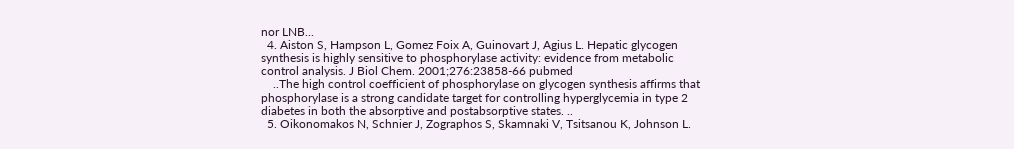nor LNB...
  4. Aiston S, Hampson L, Gomez Foix A, Guinovart J, Agius L. Hepatic glycogen synthesis is highly sensitive to phosphorylase activity: evidence from metabolic control analysis. J Biol Chem. 2001;276:23858-66 pubmed
    ..The high control coefficient of phosphorylase on glycogen synthesis affirms that phosphorylase is a strong candidate target for controlling hyperglycemia in type 2 diabetes in both the absorptive and postabsorptive states. ..
  5. Oikonomakos N, Schnier J, Zographos S, Skamnaki V, Tsitsanou K, Johnson L.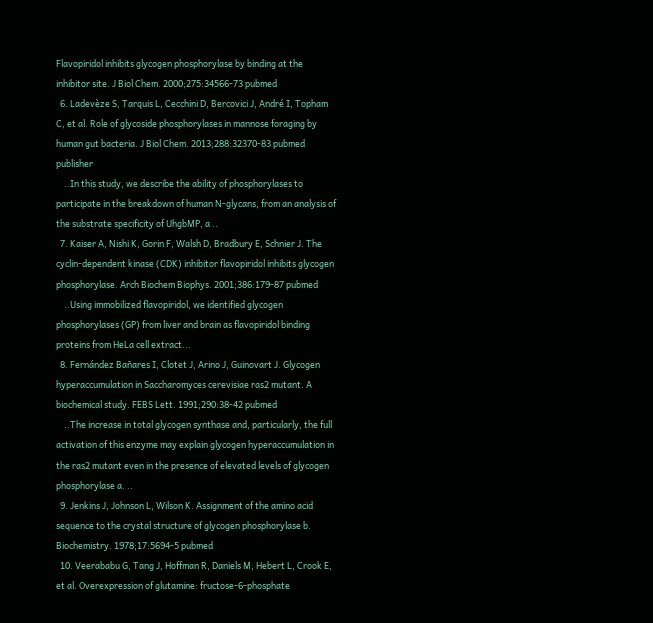Flavopiridol inhibits glycogen phosphorylase by binding at the inhibitor site. J Biol Chem. 2000;275:34566-73 pubmed
  6. Ladevèze S, Tarquis L, Cecchini D, Bercovici J, André I, Topham C, et al. Role of glycoside phosphorylases in mannose foraging by human gut bacteria. J Biol Chem. 2013;288:32370-83 pubmed publisher
    ..In this study, we describe the ability of phosphorylases to participate in the breakdown of human N-glycans, from an analysis of the substrate specificity of UhgbMP, a ..
  7. Kaiser A, Nishi K, Gorin F, Walsh D, Bradbury E, Schnier J. The cyclin-dependent kinase (CDK) inhibitor flavopiridol inhibits glycogen phosphorylase. Arch Biochem Biophys. 2001;386:179-87 pubmed
    ..Using immobilized flavopiridol, we identified glycogen phosphorylases (GP) from liver and brain as flavopiridol binding proteins from HeLa cell extract...
  8. Fernández Bañares I, Clotet J, Arino J, Guinovart J. Glycogen hyperaccumulation in Saccharomyces cerevisiae ras2 mutant. A biochemical study. FEBS Lett. 1991;290:38-42 pubmed
    ..The increase in total glycogen synthase and, particularly, the full activation of this enzyme may explain glycogen hyperaccumulation in the ras2 mutant even in the presence of elevated levels of glycogen phosphorylase a. ..
  9. Jenkins J, Johnson L, Wilson K. Assignment of the amino acid sequence to the crystal structure of glycogen phosphorylase b. Biochemistry. 1978;17:5694-5 pubmed
  10. Veerababu G, Tang J, Hoffman R, Daniels M, Hebert L, Crook E, et al. Overexpression of glutamine: fructose-6-phosphate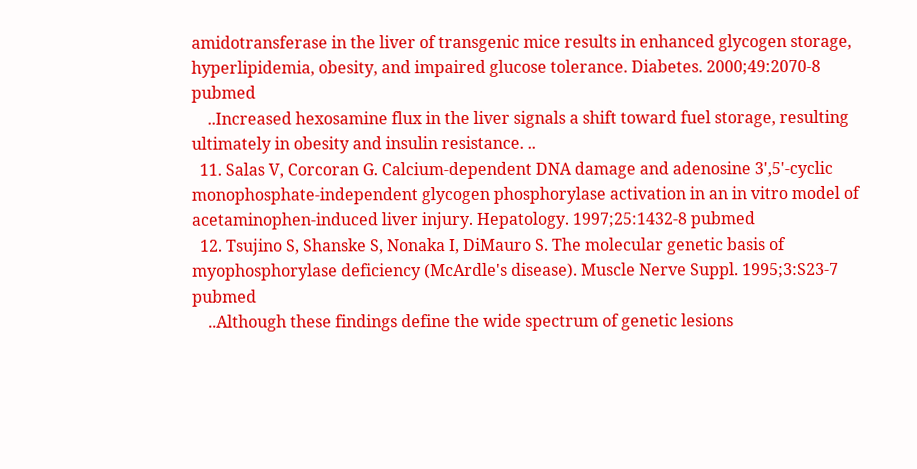amidotransferase in the liver of transgenic mice results in enhanced glycogen storage, hyperlipidemia, obesity, and impaired glucose tolerance. Diabetes. 2000;49:2070-8 pubmed
    ..Increased hexosamine flux in the liver signals a shift toward fuel storage, resulting ultimately in obesity and insulin resistance. ..
  11. Salas V, Corcoran G. Calcium-dependent DNA damage and adenosine 3',5'-cyclic monophosphate-independent glycogen phosphorylase activation in an in vitro model of acetaminophen-induced liver injury. Hepatology. 1997;25:1432-8 pubmed
  12. Tsujino S, Shanske S, Nonaka I, DiMauro S. The molecular genetic basis of myophosphorylase deficiency (McArdle's disease). Muscle Nerve Suppl. 1995;3:S23-7 pubmed
    ..Although these findings define the wide spectrum of genetic lesions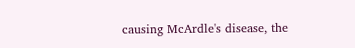causing McArdle's disease, the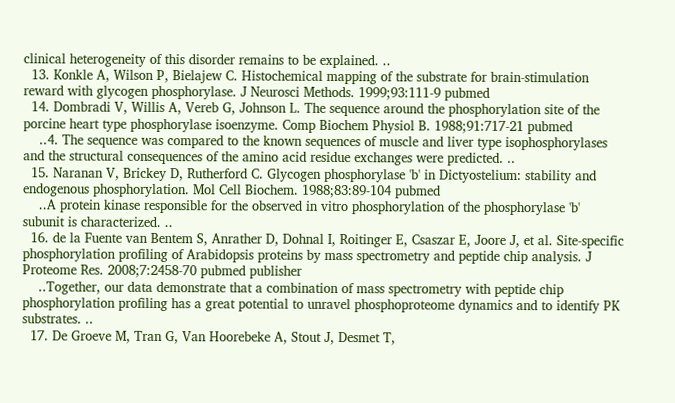clinical heterogeneity of this disorder remains to be explained. ..
  13. Konkle A, Wilson P, Bielajew C. Histochemical mapping of the substrate for brain-stimulation reward with glycogen phosphorylase. J Neurosci Methods. 1999;93:111-9 pubmed
  14. Dombradi V, Willis A, Vereb G, Johnson L. The sequence around the phosphorylation site of the porcine heart type phosphorylase isoenzyme. Comp Biochem Physiol B. 1988;91:717-21 pubmed
    ..4. The sequence was compared to the known sequences of muscle and liver type isophosphorylases and the structural consequences of the amino acid residue exchanges were predicted. ..
  15. Naranan V, Brickey D, Rutherford C. Glycogen phosphorylase 'b' in Dictyostelium: stability and endogenous phosphorylation. Mol Cell Biochem. 1988;83:89-104 pubmed
    ..A protein kinase responsible for the observed in vitro phosphorylation of the phosphorylase 'b' subunit is characterized. ..
  16. de la Fuente van Bentem S, Anrather D, Dohnal I, Roitinger E, Csaszar E, Joore J, et al. Site-specific phosphorylation profiling of Arabidopsis proteins by mass spectrometry and peptide chip analysis. J Proteome Res. 2008;7:2458-70 pubmed publisher
    ..Together, our data demonstrate that a combination of mass spectrometry with peptide chip phosphorylation profiling has a great potential to unravel phosphoproteome dynamics and to identify PK substrates. ..
  17. De Groeve M, Tran G, Van Hoorebeke A, Stout J, Desmet T,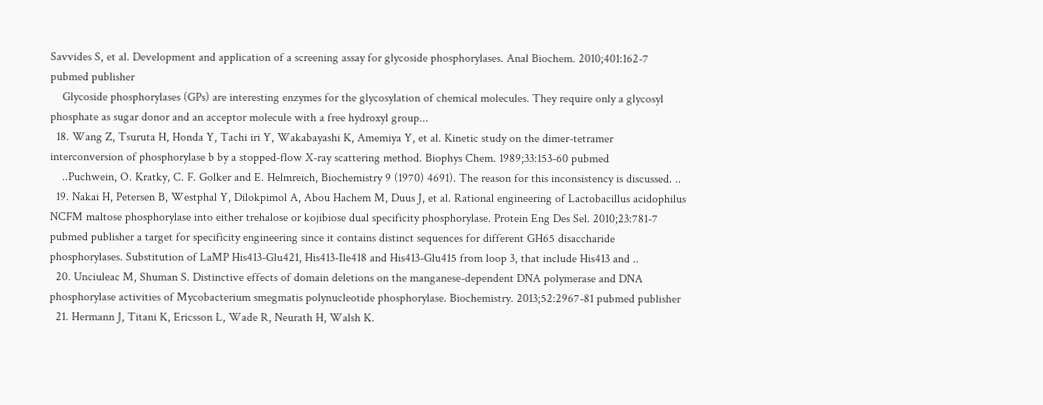Savvides S, et al. Development and application of a screening assay for glycoside phosphorylases. Anal Biochem. 2010;401:162-7 pubmed publisher
    Glycoside phosphorylases (GPs) are interesting enzymes for the glycosylation of chemical molecules. They require only a glycosyl phosphate as sugar donor and an acceptor molecule with a free hydroxyl group...
  18. Wang Z, Tsuruta H, Honda Y, Tachi iri Y, Wakabayashi K, Amemiya Y, et al. Kinetic study on the dimer-tetramer interconversion of phosphorylase b by a stopped-flow X-ray scattering method. Biophys Chem. 1989;33:153-60 pubmed
    ..Puchwein, O. Kratky, C. F. Golker and E. Helmreich, Biochemistry 9 (1970) 4691). The reason for this inconsistency is discussed. ..
  19. Nakai H, Petersen B, Westphal Y, Dilokpimol A, Abou Hachem M, Duus J, et al. Rational engineering of Lactobacillus acidophilus NCFM maltose phosphorylase into either trehalose or kojibiose dual specificity phosphorylase. Protein Eng Des Sel. 2010;23:781-7 pubmed publisher a target for specificity engineering since it contains distinct sequences for different GH65 disaccharide phosphorylases. Substitution of LaMP His413-Glu421, His413-Ile418 and His413-Glu415 from loop 3, that include His413 and ..
  20. Unciuleac M, Shuman S. Distinctive effects of domain deletions on the manganese-dependent DNA polymerase and DNA phosphorylase activities of Mycobacterium smegmatis polynucleotide phosphorylase. Biochemistry. 2013;52:2967-81 pubmed publisher
  21. Hermann J, Titani K, Ericsson L, Wade R, Neurath H, Walsh K.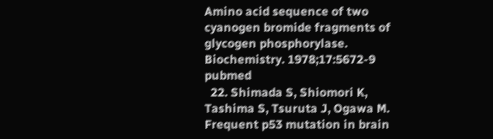Amino acid sequence of two cyanogen bromide fragments of glycogen phosphorylase. Biochemistry. 1978;17:5672-9 pubmed
  22. Shimada S, Shiomori K, Tashima S, Tsuruta J, Ogawa M. Frequent p53 mutation in brain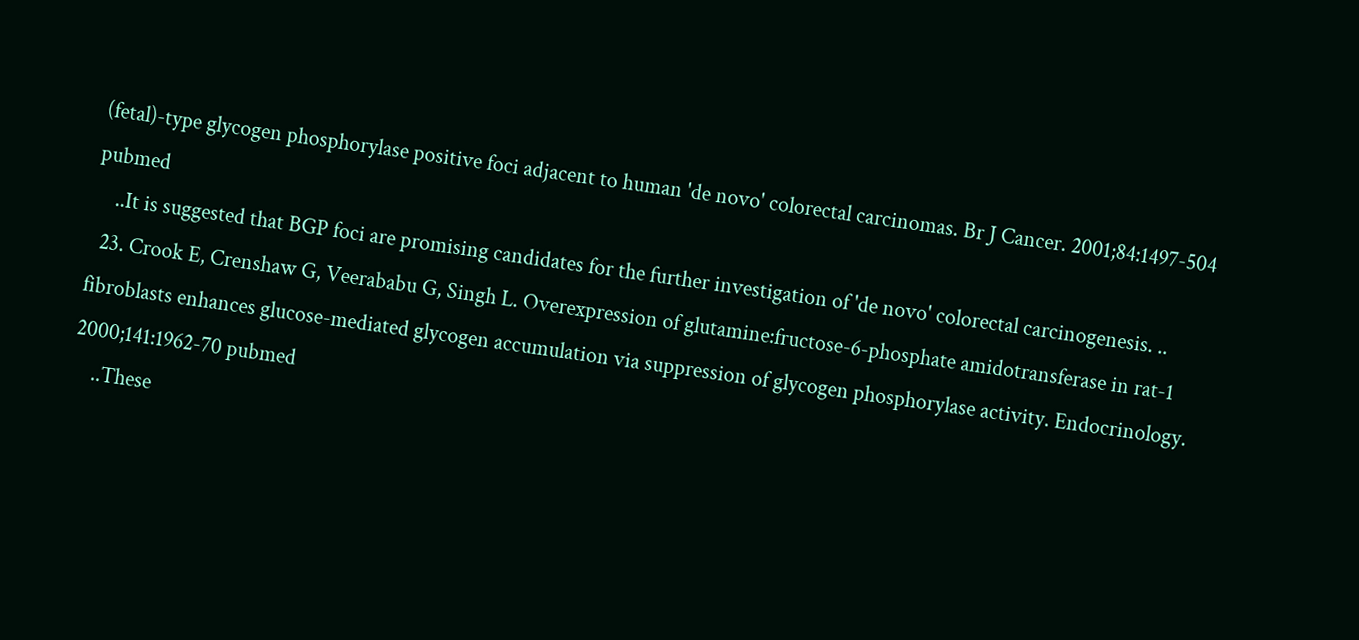(fetal)-type glycogen phosphorylase positive foci adjacent to human 'de novo' colorectal carcinomas. Br J Cancer. 2001;84:1497-504 pubmed
    ..It is suggested that BGP foci are promising candidates for the further investigation of 'de novo' colorectal carcinogenesis. ..
  23. Crook E, Crenshaw G, Veerababu G, Singh L. Overexpression of glutamine:fructose-6-phosphate amidotransferase in rat-1 fibroblasts enhances glucose-mediated glycogen accumulation via suppression of glycogen phosphorylase activity. Endocrinology. 2000;141:1962-70 pubmed
    ..These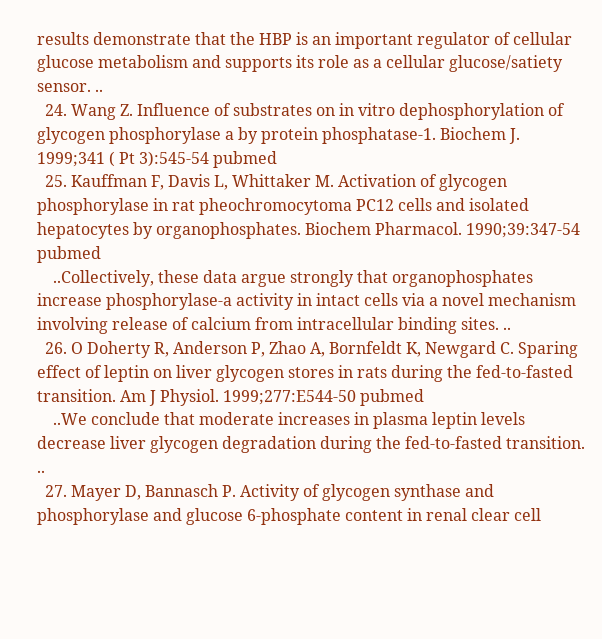results demonstrate that the HBP is an important regulator of cellular glucose metabolism and supports its role as a cellular glucose/satiety sensor. ..
  24. Wang Z. Influence of substrates on in vitro dephosphorylation of glycogen phosphorylase a by protein phosphatase-1. Biochem J. 1999;341 ( Pt 3):545-54 pubmed
  25. Kauffman F, Davis L, Whittaker M. Activation of glycogen phosphorylase in rat pheochromocytoma PC12 cells and isolated hepatocytes by organophosphates. Biochem Pharmacol. 1990;39:347-54 pubmed
    ..Collectively, these data argue strongly that organophosphates increase phosphorylase-a activity in intact cells via a novel mechanism involving release of calcium from intracellular binding sites. ..
  26. O Doherty R, Anderson P, Zhao A, Bornfeldt K, Newgard C. Sparing effect of leptin on liver glycogen stores in rats during the fed-to-fasted transition. Am J Physiol. 1999;277:E544-50 pubmed
    ..We conclude that moderate increases in plasma leptin levels decrease liver glycogen degradation during the fed-to-fasted transition. ..
  27. Mayer D, Bannasch P. Activity of glycogen synthase and phosphorylase and glucose 6-phosphate content in renal clear cell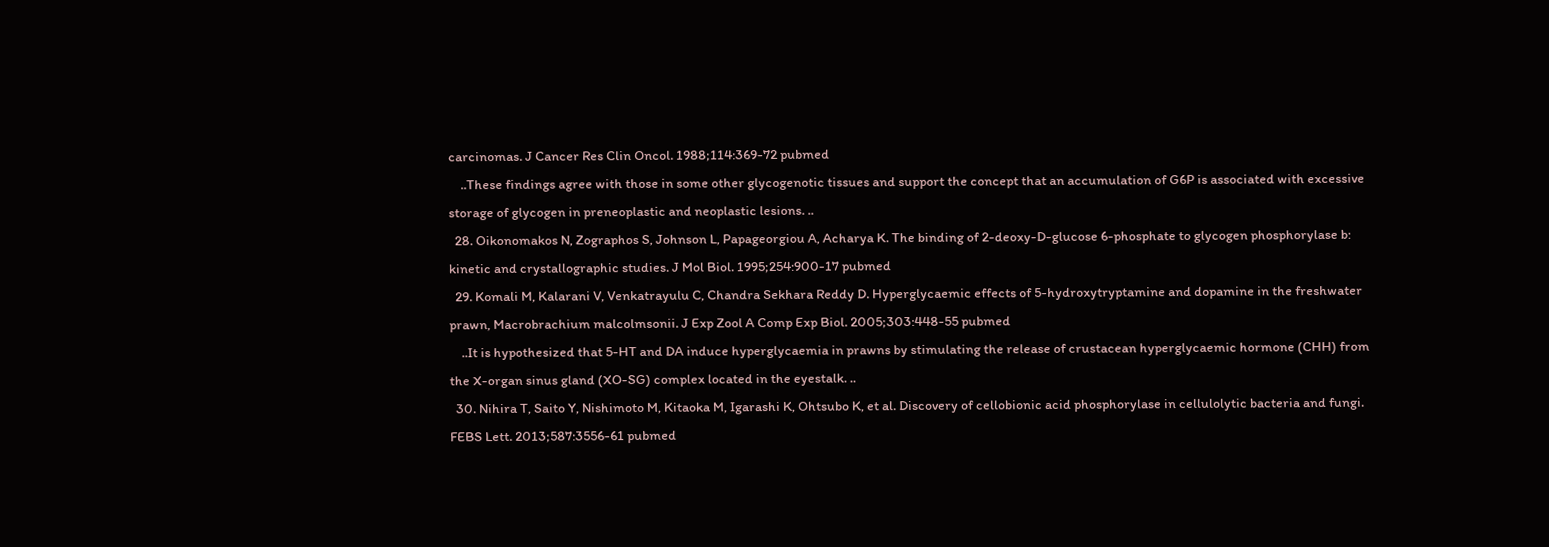carcinomas. J Cancer Res Clin Oncol. 1988;114:369-72 pubmed
    ..These findings agree with those in some other glycogenotic tissues and support the concept that an accumulation of G6P is associated with excessive storage of glycogen in preneoplastic and neoplastic lesions. ..
  28. Oikonomakos N, Zographos S, Johnson L, Papageorgiou A, Acharya K. The binding of 2-deoxy-D-glucose 6-phosphate to glycogen phosphorylase b: kinetic and crystallographic studies. J Mol Biol. 1995;254:900-17 pubmed
  29. Komali M, Kalarani V, Venkatrayulu C, Chandra Sekhara Reddy D. Hyperglycaemic effects of 5-hydroxytryptamine and dopamine in the freshwater prawn, Macrobrachium malcolmsonii. J Exp Zool A Comp Exp Biol. 2005;303:448-55 pubmed
    ..It is hypothesized that 5-HT and DA induce hyperglycaemia in prawns by stimulating the release of crustacean hyperglycaemic hormone (CHH) from the X-organ sinus gland (XO-SG) complex located in the eyestalk. ..
  30. Nihira T, Saito Y, Nishimoto M, Kitaoka M, Igarashi K, Ohtsubo K, et al. Discovery of cellobionic acid phosphorylase in cellulolytic bacteria and fungi. FEBS Lett. 2013;587:3556-61 pubmed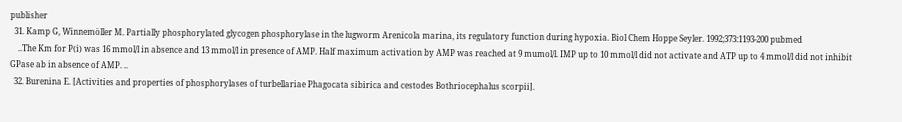publisher
  31. Kamp G, Winnemöller M. Partially phosphorylated glycogen phosphorylase in the lugworm Arenicola marina, its regulatory function during hypoxia. Biol Chem Hoppe Seyler. 1992;373:1193-200 pubmed
    ..The Km for P(i) was 16 mmol/l in absence and 13 mmol/l in presence of AMP. Half maximum activation by AMP was reached at 9 mumol/l. IMP up to 10 mmol/l did not activate and ATP up to 4 mmol/l did not inhibit GPase ab in absence of AMP. ..
  32. Burenina E. [Activities and properties of phosphorylases of turbellariae Phagocata sibirica and cestodes Bothriocephalus scorpii].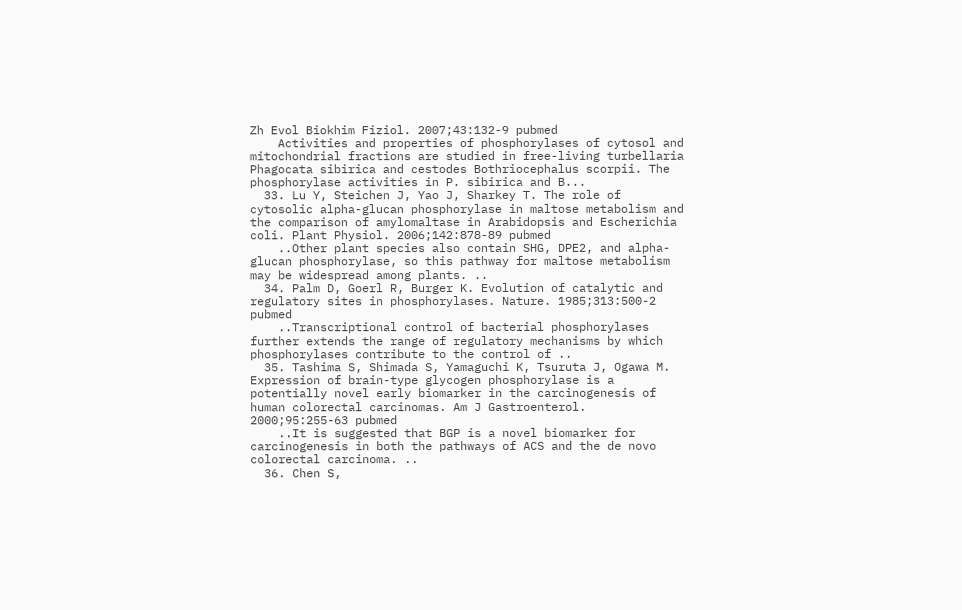Zh Evol Biokhim Fiziol. 2007;43:132-9 pubmed
    Activities and properties of phosphorylases of cytosol and mitochondrial fractions are studied in free-living turbellaria Phagocata sibirica and cestodes Bothriocephalus scorpii. The phosphorylase activities in P. sibirica and B...
  33. Lu Y, Steichen J, Yao J, Sharkey T. The role of cytosolic alpha-glucan phosphorylase in maltose metabolism and the comparison of amylomaltase in Arabidopsis and Escherichia coli. Plant Physiol. 2006;142:878-89 pubmed
    ..Other plant species also contain SHG, DPE2, and alpha-glucan phosphorylase, so this pathway for maltose metabolism may be widespread among plants. ..
  34. Palm D, Goerl R, Burger K. Evolution of catalytic and regulatory sites in phosphorylases. Nature. 1985;313:500-2 pubmed
    ..Transcriptional control of bacterial phosphorylases further extends the range of regulatory mechanisms by which phosphorylases contribute to the control of ..
  35. Tashima S, Shimada S, Yamaguchi K, Tsuruta J, Ogawa M. Expression of brain-type glycogen phosphorylase is a potentially novel early biomarker in the carcinogenesis of human colorectal carcinomas. Am J Gastroenterol. 2000;95:255-63 pubmed
    ..It is suggested that BGP is a novel biomarker for carcinogenesis in both the pathways of ACS and the de novo colorectal carcinoma. ..
  36. Chen S,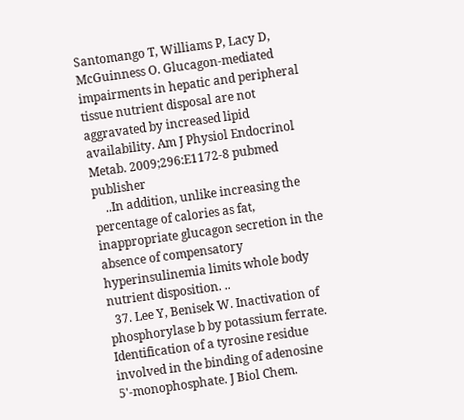Santomango T, Williams P, Lacy D, McGuinness O. Glucagon-mediated impairments in hepatic and peripheral tissue nutrient disposal are not aggravated by increased lipid availability. Am J Physiol Endocrinol Metab. 2009;296:E1172-8 pubmed publisher
    ..In addition, unlike increasing the percentage of calories as fat, inappropriate glucagon secretion in the absence of compensatory hyperinsulinemia limits whole body nutrient disposition. ..
  37. Lee Y, Benisek W. Inactivation of phosphorylase b by potassium ferrate. Identification of a tyrosine residue involved in the binding of adenosine 5'-monophosphate. J Biol Chem.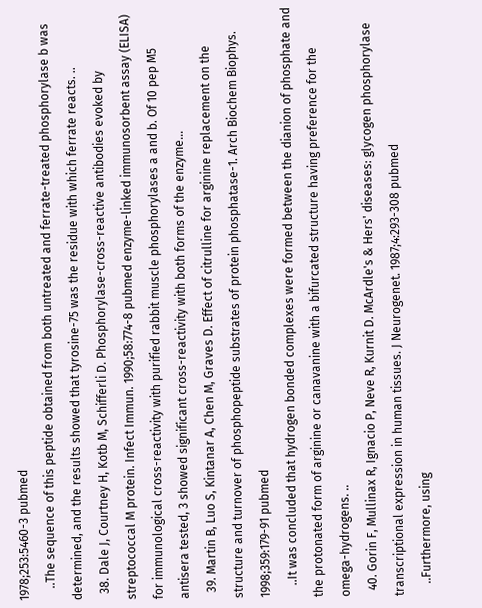1978;253:5460-3 pubmed
    ..The sequence of this peptide obtained from both untreated and ferrate-treated phosphorylase b was determined, and the results showed that tyrosine-75 was the residue with which ferrate reacts. ..
  38. Dale J, Courtney H, Kotb M, Schifferli D. Phosphorylase-cross-reactive antibodies evoked by streptococcal M protein. Infect Immun. 1990;58:774-8 pubmed enzyme-linked immunosorbent assay (ELISA) for immunological cross-reactivity with purified rabbit muscle phosphorylases a and b. Of 10 pep M5 antisera tested, 3 showed significant cross-reactivity with both forms of the enzyme...
  39. Martin B, Luo S, Kintanar A, Chen M, Graves D. Effect of citrulline for arginine replacement on the structure and turnover of phosphopeptide substrates of protein phosphatase-1. Arch Biochem Biophys. 1998;359:179-91 pubmed
    ..It was concluded that hydrogen bonded complexes were formed between the dianion of phosphate and the protonated form of arginine or canavanine with a bifurcated structure having preference for the omega-hydrogens. ..
  40. Gorin F, Mullinax R, Ignacio P, Neve R, Kurnit D. McArdle's & Hers' diseases: glycogen phosphorylase transcriptional expression in human tissues. J Neurogenet. 1987;4:293-308 pubmed
    ..Furthermore, using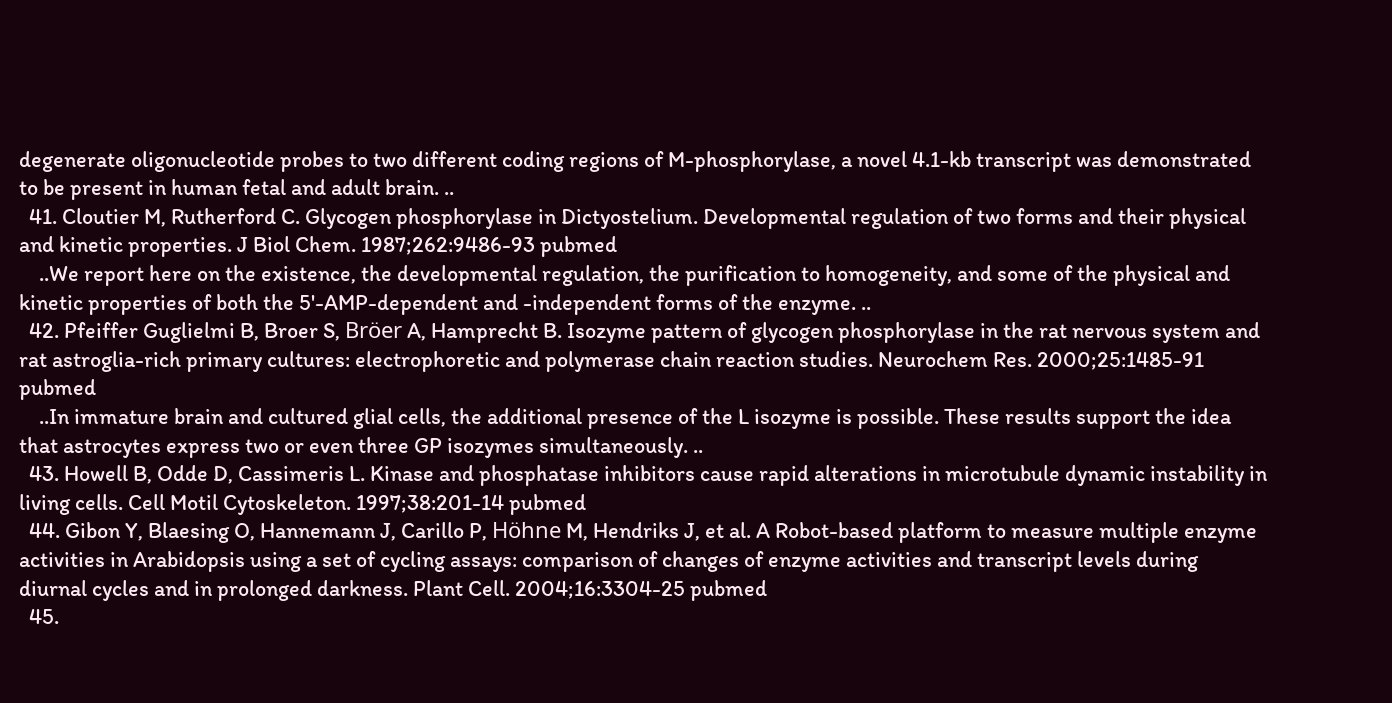degenerate oligonucleotide probes to two different coding regions of M-phosphorylase, a novel 4.1-kb transcript was demonstrated to be present in human fetal and adult brain. ..
  41. Cloutier M, Rutherford C. Glycogen phosphorylase in Dictyostelium. Developmental regulation of two forms and their physical and kinetic properties. J Biol Chem. 1987;262:9486-93 pubmed
    ..We report here on the existence, the developmental regulation, the purification to homogeneity, and some of the physical and kinetic properties of both the 5'-AMP-dependent and -independent forms of the enzyme. ..
  42. Pfeiffer Guglielmi B, Broer S, Bröer A, Hamprecht B. Isozyme pattern of glycogen phosphorylase in the rat nervous system and rat astroglia-rich primary cultures: electrophoretic and polymerase chain reaction studies. Neurochem Res. 2000;25:1485-91 pubmed
    ..In immature brain and cultured glial cells, the additional presence of the L isozyme is possible. These results support the idea that astrocytes express two or even three GP isozymes simultaneously. ..
  43. Howell B, Odde D, Cassimeris L. Kinase and phosphatase inhibitors cause rapid alterations in microtubule dynamic instability in living cells. Cell Motil Cytoskeleton. 1997;38:201-14 pubmed
  44. Gibon Y, Blaesing O, Hannemann J, Carillo P, Höhne M, Hendriks J, et al. A Robot-based platform to measure multiple enzyme activities in Arabidopsis using a set of cycling assays: comparison of changes of enzyme activities and transcript levels during diurnal cycles and in prolonged darkness. Plant Cell. 2004;16:3304-25 pubmed
  45.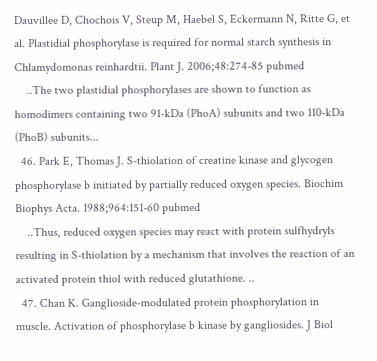Dauvillee D, Chochois V, Steup M, Haebel S, Eckermann N, Ritte G, et al. Plastidial phosphorylase is required for normal starch synthesis in Chlamydomonas reinhardtii. Plant J. 2006;48:274-85 pubmed
    ..The two plastidial phosphorylases are shown to function as homodimers containing two 91-kDa (PhoA) subunits and two 110-kDa (PhoB) subunits...
  46. Park E, Thomas J. S-thiolation of creatine kinase and glycogen phosphorylase b initiated by partially reduced oxygen species. Biochim Biophys Acta. 1988;964:151-60 pubmed
    ..Thus, reduced oxygen species may react with protein sulfhydryls resulting in S-thiolation by a mechanism that involves the reaction of an activated protein thiol with reduced glutathione. ..
  47. Chan K. Ganglioside-modulated protein phosphorylation in muscle. Activation of phosphorylase b kinase by gangliosides. J Biol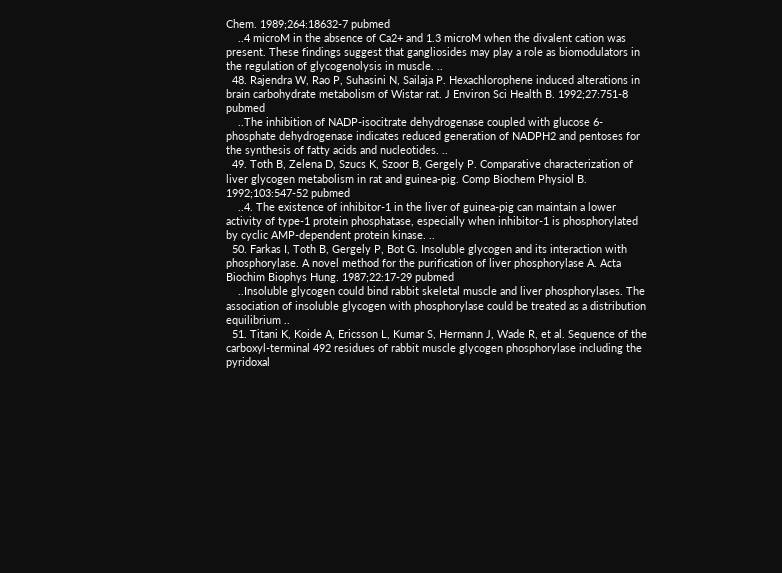Chem. 1989;264:18632-7 pubmed
    ..4 microM in the absence of Ca2+ and 1.3 microM when the divalent cation was present. These findings suggest that gangliosides may play a role as biomodulators in the regulation of glycogenolysis in muscle. ..
  48. Rajendra W, Rao P, Suhasini N, Sailaja P. Hexachlorophene induced alterations in brain carbohydrate metabolism of Wistar rat. J Environ Sci Health B. 1992;27:751-8 pubmed
    ..The inhibition of NADP-isocitrate dehydrogenase coupled with glucose 6-phosphate dehydrogenase indicates reduced generation of NADPH2 and pentoses for the synthesis of fatty acids and nucleotides. ..
  49. Toth B, Zelena D, Szucs K, Szoor B, Gergely P. Comparative characterization of liver glycogen metabolism in rat and guinea-pig. Comp Biochem Physiol B. 1992;103:547-52 pubmed
    ..4. The existence of inhibitor-1 in the liver of guinea-pig can maintain a lower activity of type-1 protein phosphatase, especially when inhibitor-1 is phosphorylated by cyclic AMP-dependent protein kinase. ..
  50. Farkas I, Toth B, Gergely P, Bot G. Insoluble glycogen and its interaction with phosphorylase. A novel method for the purification of liver phosphorylase A. Acta Biochim Biophys Hung. 1987;22:17-29 pubmed
    ..Insoluble glycogen could bind rabbit skeletal muscle and liver phosphorylases. The association of insoluble glycogen with phosphorylase could be treated as a distribution equilibrium ..
  51. Titani K, Koide A, Ericsson L, Kumar S, Hermann J, Wade R, et al. Sequence of the carboxyl-terminal 492 residues of rabbit muscle glycogen phosphorylase including the pyridoxal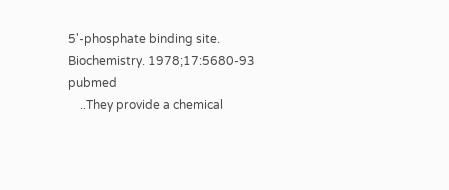5'-phosphate binding site. Biochemistry. 1978;17:5680-93 pubmed
    ..They provide a chemical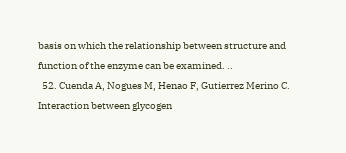basis on which the relationship between structure and function of the enzyme can be examined. ..
  52. Cuenda A, Nogues M, Henao F, Gutierrez Merino C. Interaction between glycogen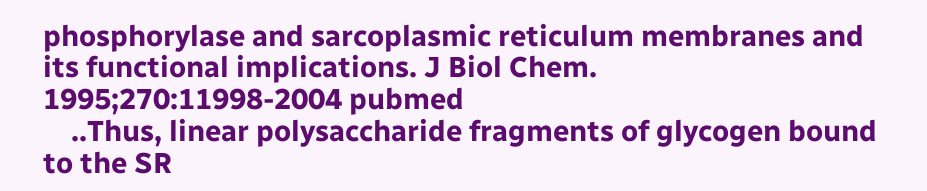phosphorylase and sarcoplasmic reticulum membranes and its functional implications. J Biol Chem. 1995;270:11998-2004 pubmed
    ..Thus, linear polysaccharide fragments of glycogen bound to the SR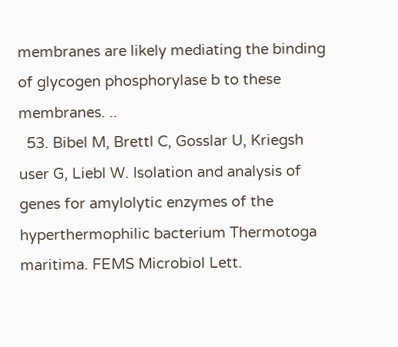membranes are likely mediating the binding of glycogen phosphorylase b to these membranes. ..
  53. Bibel M, Brettl C, Gosslar U, Kriegsh user G, Liebl W. Isolation and analysis of genes for amylolytic enzymes of the hyperthermophilic bacterium Thermotoga maritima. FEMS Microbiol Lett.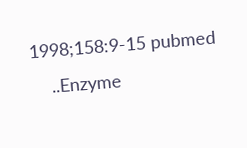1998;158:9-15 pubmed
    ..Enzyme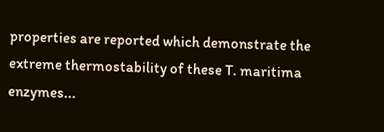properties are reported which demonstrate the extreme thermostability of these T. maritima enzymes...